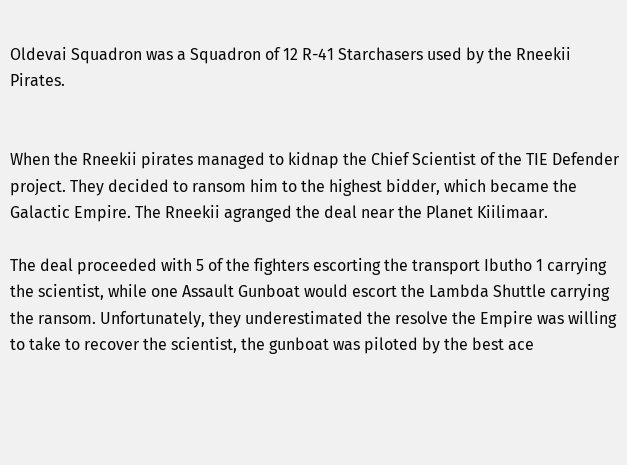Oldevai Squadron was a Squadron of 12 R-41 Starchasers used by the Rneekii Pirates.


When the Rneekii pirates managed to kidnap the Chief Scientist of the TIE Defender project. They decided to ransom him to the highest bidder, which became the Galactic Empire. The Rneekii agranged the deal near the Planet Kiilimaar.

The deal proceeded with 5 of the fighters escorting the transport Ibutho 1 carrying the scientist, while one Assault Gunboat would escort the Lambda Shuttle carrying the ransom. Unfortunately, they underestimated the resolve the Empire was willing to take to recover the scientist, the gunboat was piloted by the best ace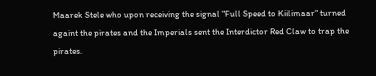Maarek Stele who upon receiving the signal "Full Speed to Kiilimaar" turned againt the pirates and the Imperials sent the Interdictor Red Claw to trap the pirates.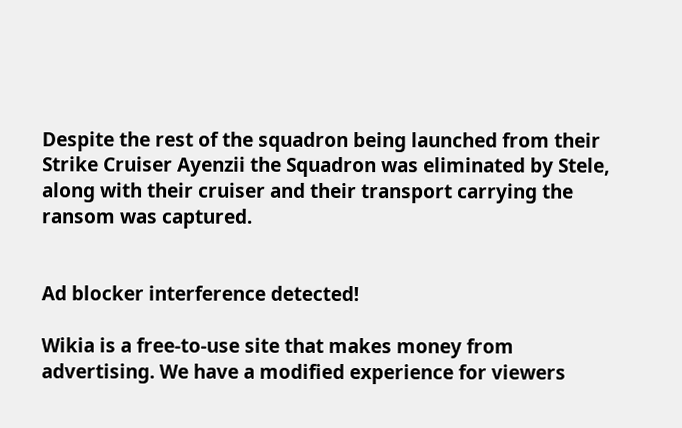Despite the rest of the squadron being launched from their Strike Cruiser Ayenzii the Squadron was eliminated by Stele, along with their cruiser and their transport carrying the ransom was captured.


Ad blocker interference detected!

Wikia is a free-to-use site that makes money from advertising. We have a modified experience for viewers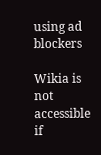using ad blockers

Wikia is not accessible if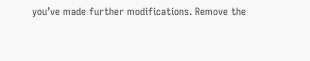you’ve made further modifications. Remove the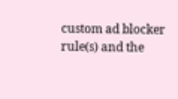custom ad blocker rule(s) and the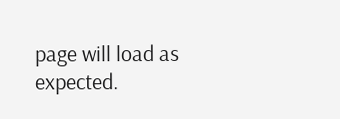page will load as expected.